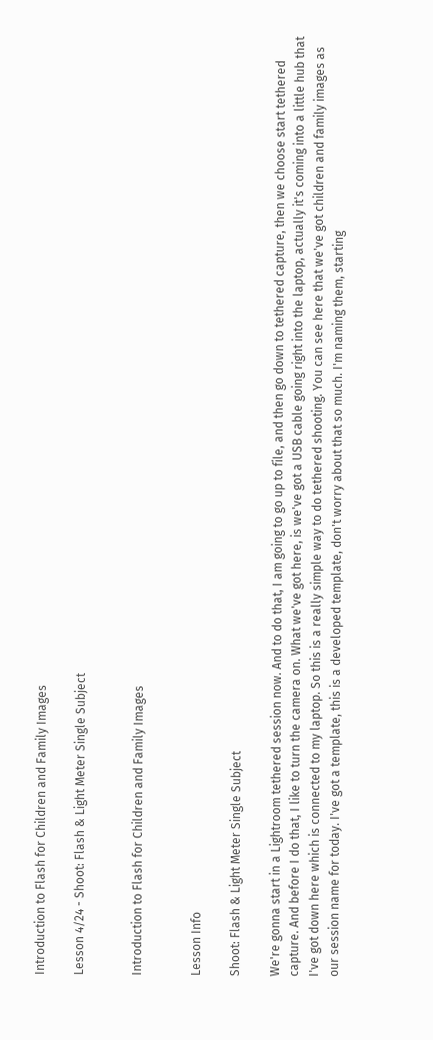Introduction to Flash for Children and Family Images

Lesson 4/24 - Shoot: Flash & Light Meter Single Subject


Introduction to Flash for Children and Family Images


Lesson Info

Shoot: Flash & Light Meter Single Subject

We're gonna start in a Lightroom tethered session now. And to do that, I am going to go up to file, and then go down to tethered capture, then we choose start tethered capture. And before I do that, I like to turn the camera on. What we've got here, is we've got a USB cable going right into the laptop, actually it's coming into a little hub that I've got down here which is connected to my laptop. So this is a really simple way to do tethered shooting. You can see here that we've got children and family images as our session name for today. I've got a template, this is a developed template, don't worry about that so much. I'm naming them, starting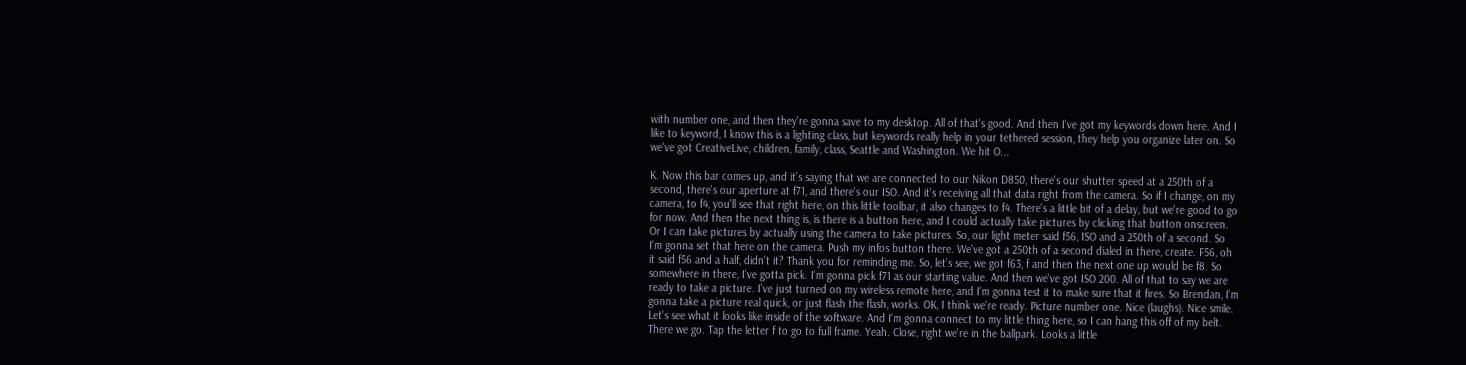with number one, and then they're gonna save to my desktop. All of that's good. And then I've got my keywords down here. And I like to keyword, I know this is a lighting class, but keywords really help in your tethered session, they help you organize later on. So we've got CreativeLive, children, family, class, Seattle and Washington. We hit O...

K. Now this bar comes up, and it's saying that we are connected to our Nikon D850, there's our shutter speed at a 250th of a second, there's our aperture at f71, and there's our ISO. And it's receiving all that data right from the camera. So if I change, on my camera, to f4, you'll see that right here, on this little toolbar, it also changes to f4. There's a little bit of a delay, but we're good to go for now. And then the next thing is, is there is a button here, and I could actually take pictures by clicking that button onscreen. Or I can take pictures by actually using the camera to take pictures. So, our light meter said f56, ISO and a 250th of a second. So I'm gonna set that here on the camera. Push my infos button there. We've got a 250th of a second dialed in there, create. F56, oh it said f56 and a half, didn't it? Thank you for reminding me. So, let's see, we got f63, f and then the next one up would be f8. So somewhere in there, I've gotta pick. I'm gonna pick f71 as our starting value. And then we've got ISO 200. All of that to say we are ready to take a picture. I've just turned on my wireless remote here, and I'm gonna test it to make sure that it fires. So Brendan, I'm gonna take a picture real quick, or just flash the flash, works. OK, I think we're ready. Picture number one. Nice (laughs). Nice smile. Let's see what it looks like inside of the software. And I'm gonna connect to my little thing here, so I can hang this off of my belt. There we go. Tap the letter f to go to full frame. Yeah. Close, right we're in the ballpark. Looks a little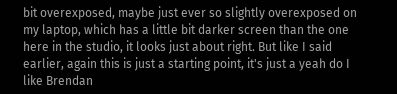bit overexposed, maybe just ever so slightly overexposed on my laptop, which has a little bit darker screen than the one here in the studio, it looks just about right. But like I said earlier, again this is just a starting point, it's just a yeah do I like Brendan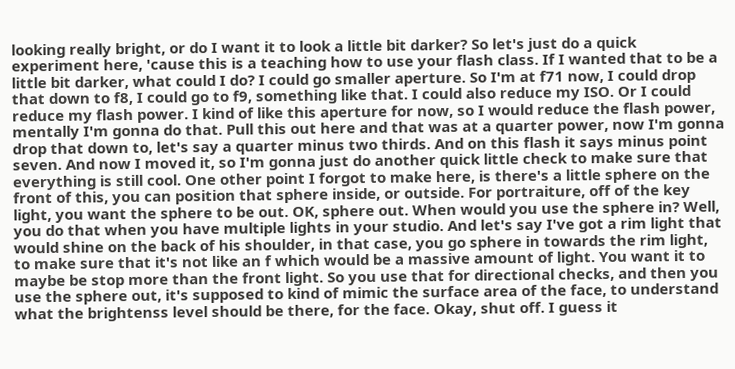looking really bright, or do I want it to look a little bit darker? So let's just do a quick experiment here, 'cause this is a teaching how to use your flash class. If I wanted that to be a little bit darker, what could I do? I could go smaller aperture. So I'm at f71 now, I could drop that down to f8, I could go to f9, something like that. I could also reduce my ISO. Or I could reduce my flash power. I kind of like this aperture for now, so I would reduce the flash power, mentally I'm gonna do that. Pull this out here and that was at a quarter power, now I'm gonna drop that down to, let's say a quarter minus two thirds. And on this flash it says minus point seven. And now I moved it, so I'm gonna just do another quick little check to make sure that everything is still cool. One other point I forgot to make here, is there's a little sphere on the front of this, you can position that sphere inside, or outside. For portraiture, off of the key light, you want the sphere to be out. OK, sphere out. When would you use the sphere in? Well, you do that when you have multiple lights in your studio. And let's say I've got a rim light that would shine on the back of his shoulder, in that case, you go sphere in towards the rim light, to make sure that it's not like an f which would be a massive amount of light. You want it to maybe be stop more than the front light. So you use that for directional checks, and then you use the sphere out, it's supposed to kind of mimic the surface area of the face, to understand what the brightenss level should be there, for the face. Okay, shut off. I guess it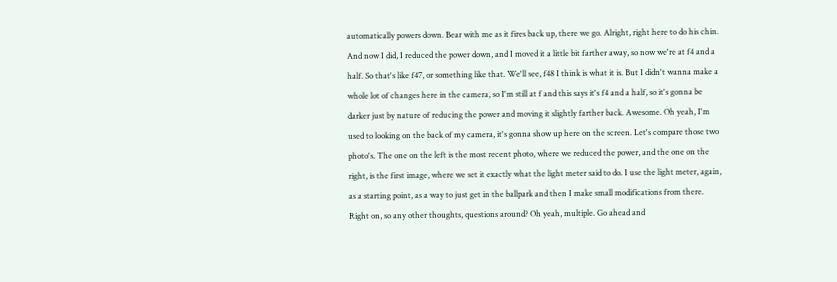automatically powers down. Bear with me as it fires back up, there we go. Alright, right here to do his chin. And now I did, I reduced the power down, and I moved it a little bit farther away, so now we're at f4 and a half. So that's like f47, or something like that. We'll see, f48 I think is what it is. But I didn't wanna make a whole lot of changes here in the camera, so I'm still at f and this says it's f4 and a half, so it's gonna be darker just by nature of reducing the power and moving it slightly farther back. Awesome. Oh yeah, I'm used to looking on the back of my camera, it's gonna show up here on the screen. Let's compare those two photo's. The one on the left is the most recent photo, where we reduced the power, and the one on the right, is the first image, where we set it exactly what the light meter said to do. I use the light meter, again, as a starting point, as a way to just get in the ballpark and then I make small modifications from there. Right on, so any other thoughts, questions around? Oh yeah, multiple. Go ahead and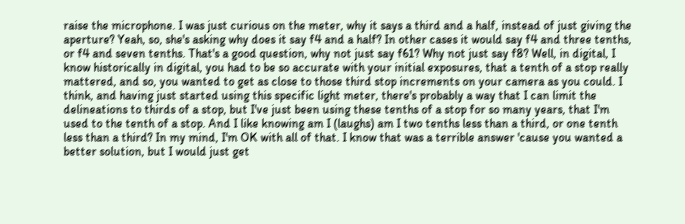raise the microphone. I was just curious on the meter, why it says a third and a half, instead of just giving the aperture? Yeah, so, she's asking why does it say f4 and a half? In other cases it would say f4 and three tenths, or f4 and seven tenths. That's a good question, why not just say f61? Why not just say f8? Well, in digital, I know historically in digital, you had to be so accurate with your initial exposures, that a tenth of a stop really mattered, and so, you wanted to get as close to those third stop increments on your camera as you could. I think, and having just started using this specific light meter, there's probably a way that I can limit the delineations to thirds of a stop, but I've just been using these tenths of a stop for so many years, that I'm used to the tenth of a stop. And I like knowing am I (laughs) am I two tenths less than a third, or one tenth less than a third? In my mind, I'm OK with all of that. I know that was a terrible answer 'cause you wanted a better solution, but I would just get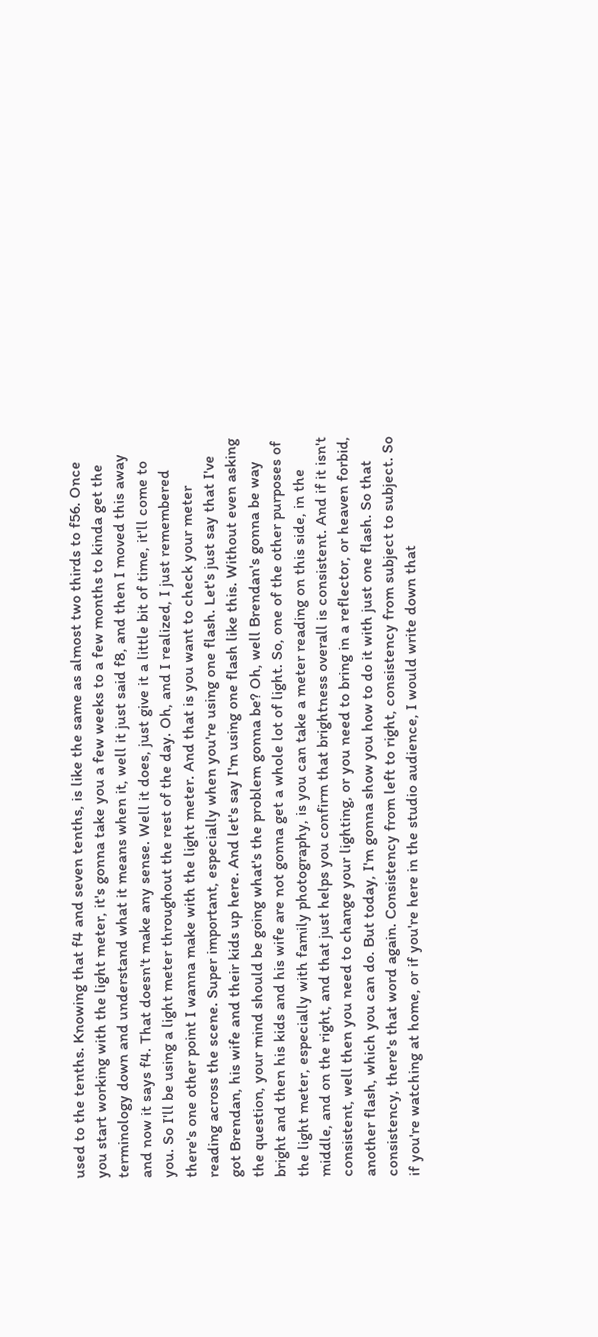used to the tenths. Knowing that f4 and seven tenths, is like the same as almost two thirds to f56. Once you start working with the light meter, it's gonna take you a few weeks to a few months to kinda get the terminology down and understand what it means when it, well it just said f8, and then I moved this away and now it says f4. That doesn't make any sense. Well it does, just give it a little bit of time, it'll come to you. So I'll be using a light meter throughout the rest of the day. Oh, and I realized, I just remembered there's one other point I wanna make with the light meter. And that is you want to check your meter reading across the scene. Super important, especially when you're using one flash. Let's just say that I've got Brendan, his wife and their kids up here. And let's say I'm using one flash like this. Without even asking the question, your mind should be going what's the problem gonna be? Oh, well Brendan's gonna be way bright and then his kids and his wife are not gonna get a whole lot of light. So, one of the other purposes of the light meter, especially with family photography, is you can take a meter reading on this side, in the middle, and on the right, and that just helps you confirm that brightness overall is consistent. And if it isn't consistent, well then you need to change your lighting, or you need to bring in a reflector, or heaven forbid, another flash, which you can do. But today, I'm gonna show you how to do it with just one flash. So that consistency, there's that word again. Consistency from left to right, consistency from subject to subject. So if you're watching at home, or if you're here in the studio audience, I would write down that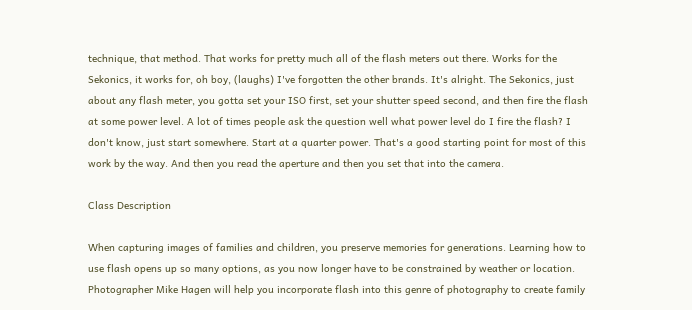technique, that method. That works for pretty much all of the flash meters out there. Works for the Sekonics, it works for, oh boy, (laughs) I've forgotten the other brands. It's alright. The Sekonics, just about any flash meter, you gotta set your ISO first, set your shutter speed second, and then fire the flash at some power level. A lot of times people ask the question well what power level do I fire the flash? I don't know, just start somewhere. Start at a quarter power. That's a good starting point for most of this work by the way. And then you read the aperture and then you set that into the camera.

Class Description

When capturing images of families and children, you preserve memories for generations. Learning how to use flash opens up so many options, as you now longer have to be constrained by weather or location. Photographer Mike Hagen will help you incorporate flash into this genre of photography to create family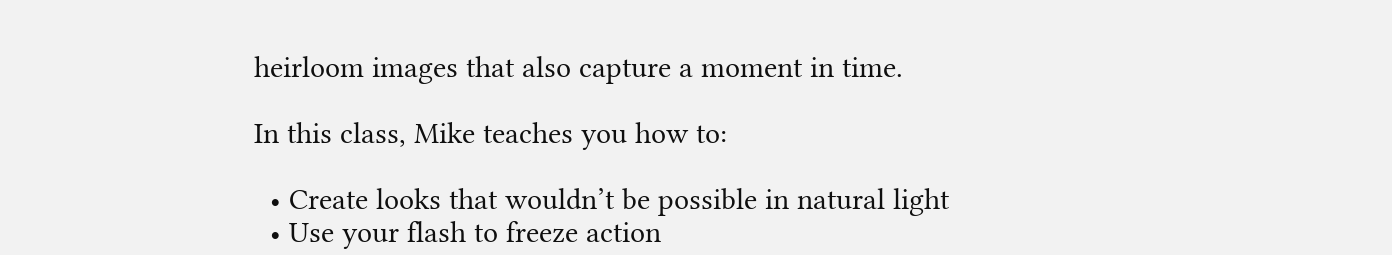heirloom images that also capture a moment in time.

In this class, Mike teaches you how to:

  • Create looks that wouldn’t be possible in natural light
  • Use your flash to freeze action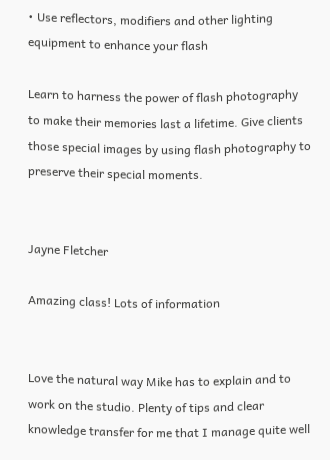• Use reflectors, modifiers and other lighting equipment to enhance your flash

Learn to harness the power of flash photography to make their memories last a lifetime. Give clients those special images by using flash photography to preserve their special moments.


Jayne Fletcher

Amazing class! Lots of information


Love the natural way Mike has to explain and to work on the studio. Plenty of tips and clear knowledge transfer for me that I manage quite well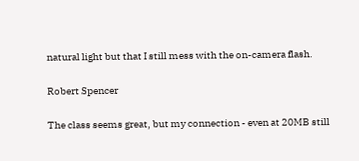natural light but that I still mess with the on-camera flash.

Robert Spencer

The class seems great, but my connection - even at 20MB still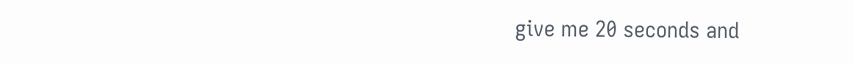give me 20 seconds and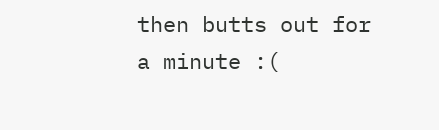then butts out for a minute :(